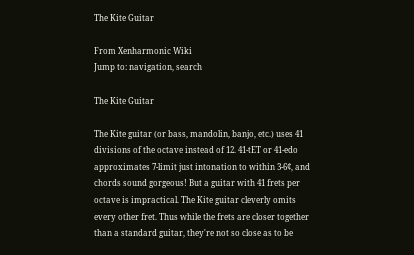The Kite Guitar

From Xenharmonic Wiki
Jump to: navigation, search

The Kite Guitar

The Kite guitar (or bass, mandolin, banjo, etc.) uses 41 divisions of the octave instead of 12. 41-tET or 41-edo approximates 7-limit just intonation to within 3-6¢, and chords sound gorgeous! But a guitar with 41 frets per octave is impractical. The Kite guitar cleverly omits every other fret. Thus while the frets are closer together than a standard guitar, they're not so close as to be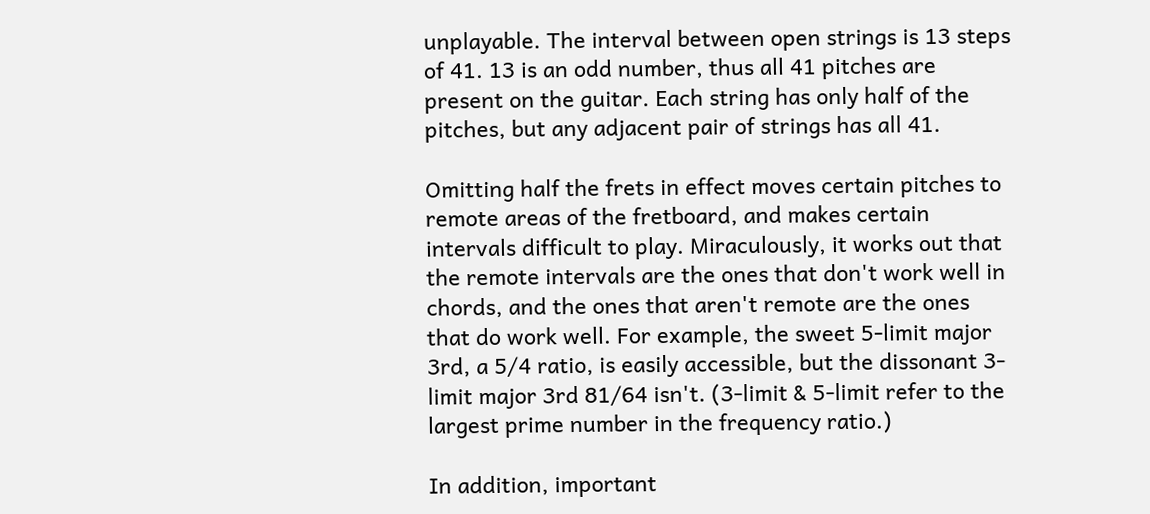unplayable. The interval between open strings is 13 steps of 41. 13 is an odd number, thus all 41 pitches are present on the guitar. Each string has only half of the pitches, but any adjacent pair of strings has all 41.

Omitting half the frets in effect moves certain pitches to remote areas of the fretboard, and makes certain intervals difficult to play. Miraculously, it works out that the remote intervals are the ones that don't work well in chords, and the ones that aren't remote are the ones that do work well. For example, the sweet 5-limit major 3rd, a 5/4 ratio, is easily accessible, but the dissonant 3-limit major 3rd 81/64 isn't. (3-limit & 5-limit refer to the largest prime number in the frequency ratio.)

In addition, important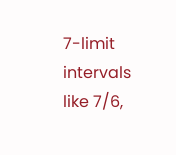7-limit intervals like 7/6,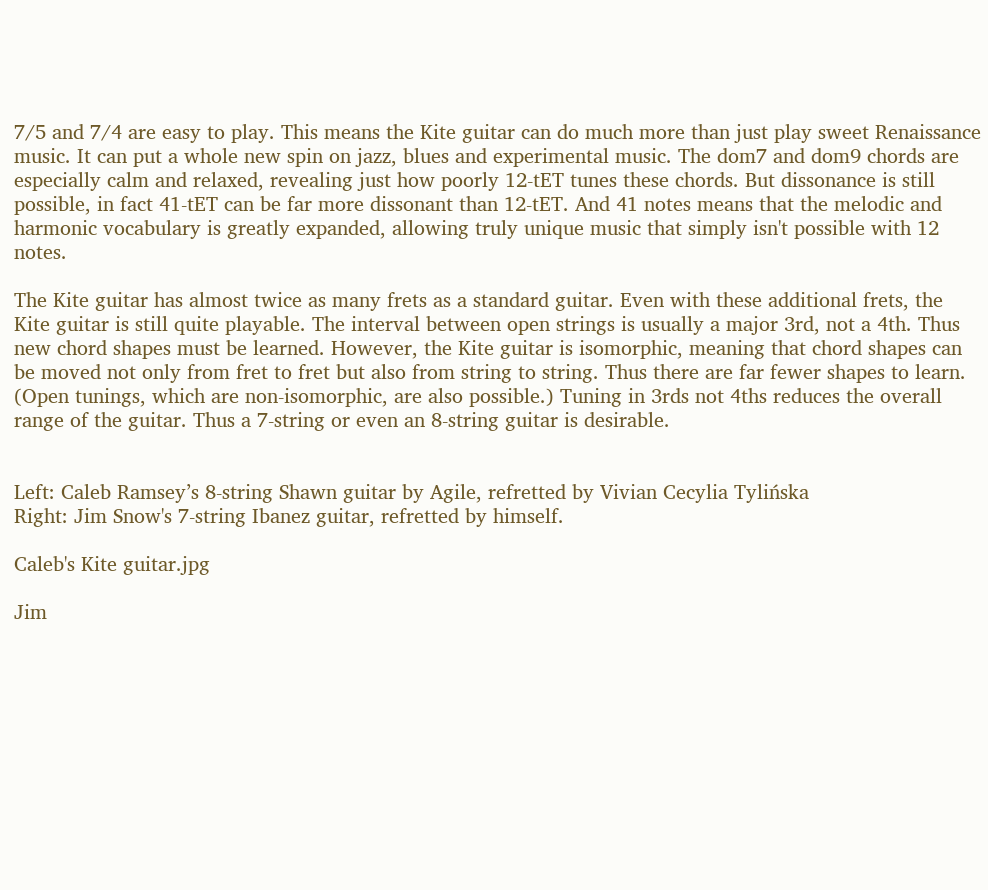7/5 and 7/4 are easy to play. This means the Kite guitar can do much more than just play sweet Renaissance music. It can put a whole new spin on jazz, blues and experimental music. The dom7 and dom9 chords are especially calm and relaxed, revealing just how poorly 12-tET tunes these chords. But dissonance is still possible, in fact 41-tET can be far more dissonant than 12-tET. And 41 notes means that the melodic and harmonic vocabulary is greatly expanded, allowing truly unique music that simply isn't possible with 12 notes.

The Kite guitar has almost twice as many frets as a standard guitar. Even with these additional frets, the Kite guitar is still quite playable. The interval between open strings is usually a major 3rd, not a 4th. Thus new chord shapes must be learned. However, the Kite guitar is isomorphic, meaning that chord shapes can be moved not only from fret to fret but also from string to string. Thus there are far fewer shapes to learn. (Open tunings, which are non-isomorphic, are also possible.) Tuning in 3rds not 4ths reduces the overall range of the guitar. Thus a 7-string or even an 8-string guitar is desirable.


Left: Caleb Ramsey’s 8-string Shawn guitar by Agile, refretted by Vivian Cecylia Tylińska
Right: Jim Snow's 7-string Ibanez guitar, refretted by himself.

Caleb's Kite guitar.jpg

Jim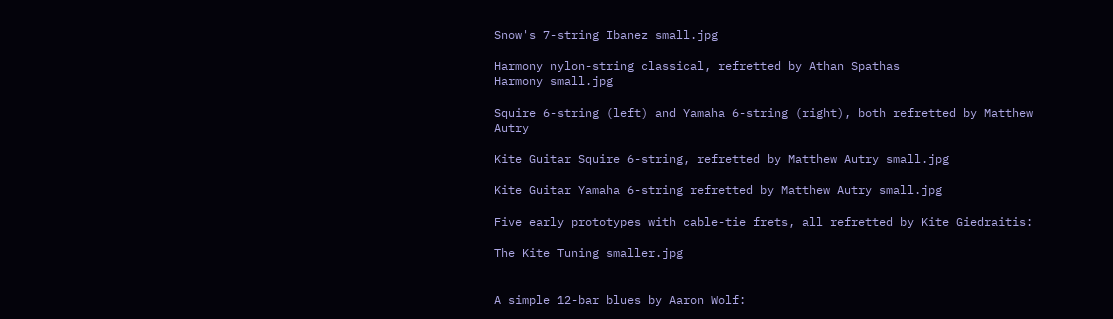Snow's 7-string Ibanez small.jpg

Harmony nylon-string classical, refretted by Athan Spathas
Harmony small.jpg

Squire 6-string (left) and Yamaha 6-string (right), both refretted by Matthew Autry

Kite Guitar Squire 6-string, refretted by Matthew Autry small.jpg

Kite Guitar Yamaha 6-string refretted by Matthew Autry small.jpg

Five early prototypes with cable-tie frets, all refretted by Kite Giedraitis:

The Kite Tuning smaller.jpg


A simple 12-bar blues by Aaron Wolf: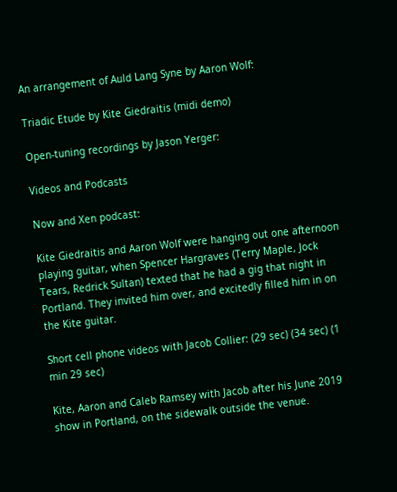An arrangement of Auld Lang Syne by Aaron Wolf:

Triadic Etude by Kite Giedraitis (midi demo)

Open-tuning recordings by Jason Yerger:

Videos and Podcasts

Now and Xen podcast:

Kite Giedraitis and Aaron Wolf were hanging out one afternoon playing guitar, when Spencer Hargraves (Terry Maple, Jock Tears, Redrick Sultan) texted that he had a gig that night in Portland. They invited him over, and excitedly filled him in on the Kite guitar.

Short cell phone videos with Jacob Collier: (29 sec) (34 sec) (1 min 29 sec)

Kite, Aaron and Caleb Ramsey with Jacob after his June 2019 show in Portland, on the sidewalk outside the venue.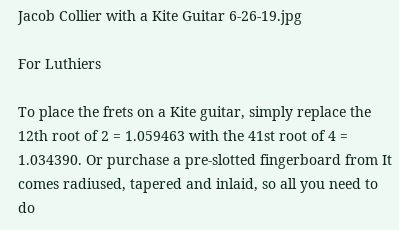Jacob Collier with a Kite Guitar 6-26-19.jpg

For Luthiers

To place the frets on a Kite guitar, simply replace the 12th root of 2 = 1.059463 with the 41st root of 4 = 1.034390. Or purchase a pre-slotted fingerboard from It comes radiused, tapered and inlaid, so all you need to do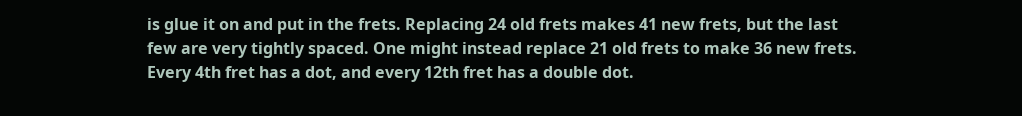is glue it on and put in the frets. Replacing 24 old frets makes 41 new frets, but the last few are very tightly spaced. One might instead replace 21 old frets to make 36 new frets. Every 4th fret has a dot, and every 12th fret has a double dot.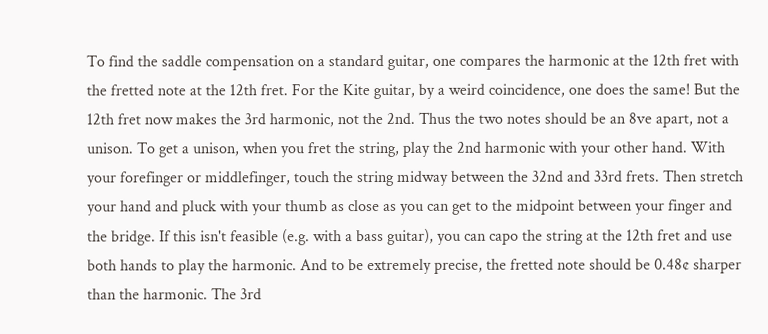To find the saddle compensation on a standard guitar, one compares the harmonic at the 12th fret with the fretted note at the 12th fret. For the Kite guitar, by a weird coincidence, one does the same! But the 12th fret now makes the 3rd harmonic, not the 2nd. Thus the two notes should be an 8ve apart, not a unison. To get a unison, when you fret the string, play the 2nd harmonic with your other hand. With your forefinger or middlefinger, touch the string midway between the 32nd and 33rd frets. Then stretch your hand and pluck with your thumb as close as you can get to the midpoint between your finger and the bridge. If this isn't feasible (e.g. with a bass guitar), you can capo the string at the 12th fret and use both hands to play the harmonic. And to be extremely precise, the fretted note should be 0.48¢ sharper than the harmonic. The 3rd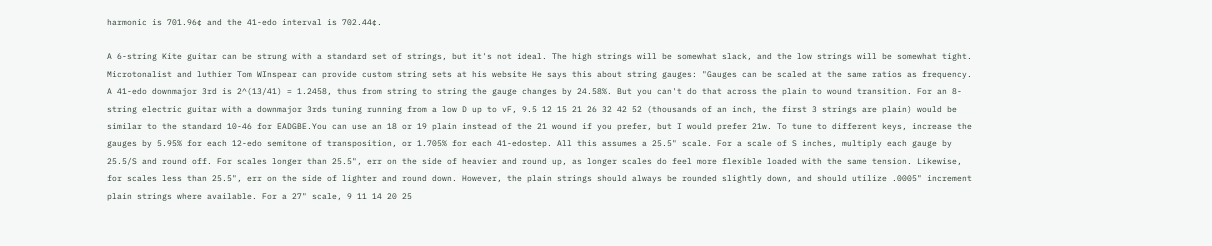harmonic is 701.96¢ and the 41-edo interval is 702.44¢.

A 6-string Kite guitar can be strung with a standard set of strings, but it's not ideal. The high strings will be somewhat slack, and the low strings will be somewhat tight. Microtonalist and luthier Tom WInspear can provide custom string sets at his website He says this about string gauges: "Gauges can be scaled at the same ratios as frequency. A 41-edo downmajor 3rd is 2^(13/41) = 1.2458, thus from string to string the gauge changes by 24.58%. But you can't do that across the plain to wound transition. For an 8-string electric guitar with a downmajor 3rds tuning running from a low D up to vF, 9.5 12 15 21 26 32 42 52 (thousands of an inch, the first 3 strings are plain) would be similar to the standard 10-46 for EADGBE.You can use an 18 or 19 plain instead of the 21 wound if you prefer, but I would prefer 21w. To tune to different keys, increase the gauges by 5.95% for each 12-edo semitone of transposition, or 1.705% for each 41-edostep. All this assumes a 25.5" scale. For a scale of S inches, multiply each gauge by 25.5/S and round off. For scales longer than 25.5", err on the side of heavier and round up, as longer scales do feel more flexible loaded with the same tension. Likewise, for scales less than 25.5", err on the side of lighter and round down. However, the plain strings should always be rounded slightly down, and should utilize .0005" increment plain strings where available. For a 27" scale, 9 11 14 20 25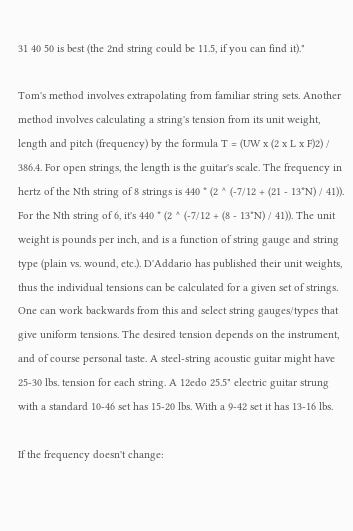31 40 50 is best (the 2nd string could be 11.5, if you can find it)."

Tom's method involves extrapolating from familiar string sets. Another method involves calculating a string's tension from its unit weight, length and pitch (frequency) by the formula T = (UW x (2 x L x F)2) / 386.4. For open strings, the length is the guitar's scale. The frequency in hertz of the Nth string of 8 strings is 440 * (2 ^ (-7/12 + (21 - 13*N) / 41)). For the Nth string of 6, it's 440 * (2 ^ (-7/12 + (8 - 13*N) / 41)). The unit weight is pounds per inch, and is a function of string gauge and string type (plain vs. wound, etc.). D'Addario has published their unit weights, thus the individual tensions can be calculated for a given set of strings. One can work backwards from this and select string gauges/types that give uniform tensions. The desired tension depends on the instrument, and of course personal taste. A steel-string acoustic guitar might have 25-30 lbs. tension for each string. A 12edo 25.5" electric guitar strung with a standard 10-46 set has 15-20 lbs. With a 9-42 set it has 13-16 lbs.

If the frequency doesn't change: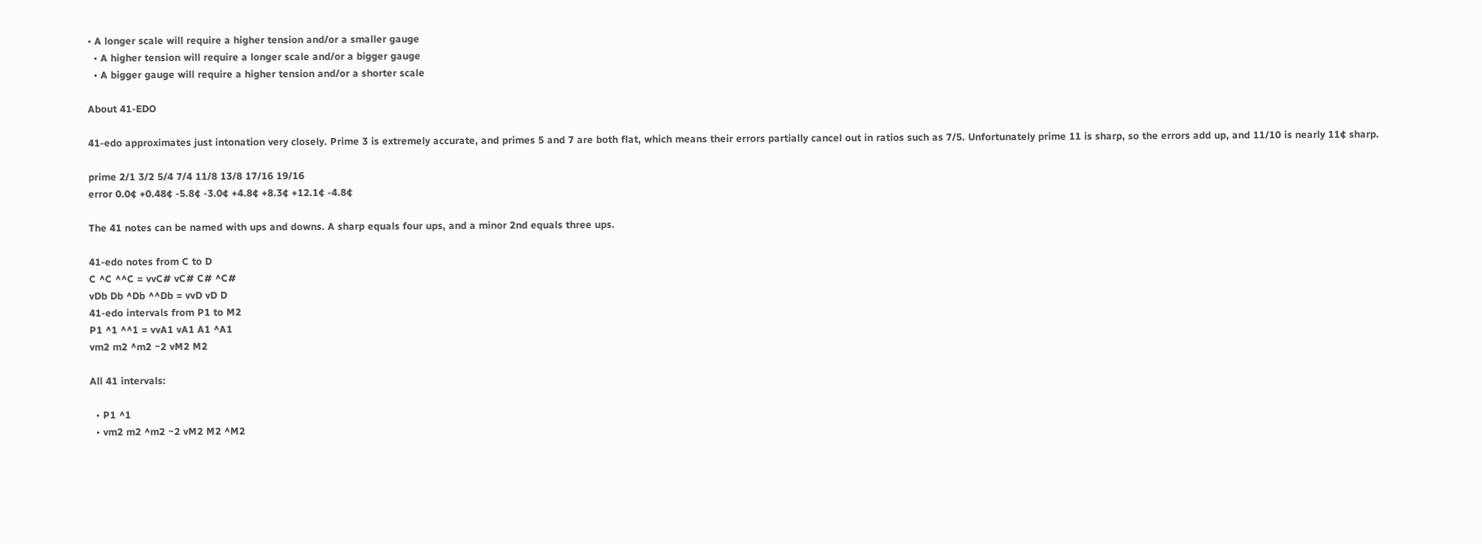• A longer scale will require a higher tension and/or a smaller gauge
  • A higher tension will require a longer scale and/or a bigger gauge
  • A bigger gauge will require a higher tension and/or a shorter scale

About 41-EDO

41-edo approximates just intonation very closely. Prime 3 is extremely accurate, and primes 5 and 7 are both flat, which means their errors partially cancel out in ratios such as 7/5. Unfortunately prime 11 is sharp, so the errors add up, and 11/10 is nearly 11¢ sharp.

prime 2/1 3/2 5/4 7/4 11/8 13/8 17/16 19/16
error 0.0¢ +0.48¢ -5.8¢ -3.0¢ +4.8¢ +8.3¢ +12.1¢ -4.8¢

The 41 notes can be named with ups and downs. A sharp equals four ups, and a minor 2nd equals three ups.

41-edo notes from C to D
C ^C ^^C = vvC# vC# C# ^C#
vDb Db ^Db ^^Db = vvD vD D
41-edo intervals from P1 to M2
P1 ^1 ^^1 = vvA1 vA1 A1 ^A1
vm2 m2 ^m2 ~2 vM2 M2

All 41 intervals:

  • P1 ^1
  • vm2 m2 ^m2 ~2 vM2 M2 ^M2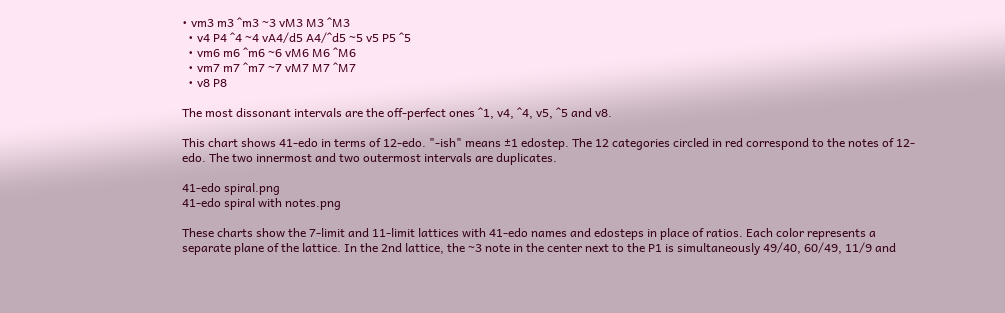• vm3 m3 ^m3 ~3 vM3 M3 ^M3
  • v4 P4 ^4 ~4 vA4/d5 A4/^d5 ~5 v5 P5 ^5
  • vm6 m6 ^m6 ~6 vM6 M6 ^M6
  • vm7 m7 ^m7 ~7 vM7 M7 ^M7
  • v8 P8

The most dissonant intervals are the off-perfect ones ^1, v4, ^4, v5, ^5 and v8.

This chart shows 41-edo in terms of 12-edo. "-ish" means ±1 edostep. The 12 categories circled in red correspond to the notes of 12-edo. The two innermost and two outermost intervals are duplicates.

41-edo spiral.png
41-edo spiral with notes.png

These charts show the 7-limit and 11-limit lattices with 41-edo names and edosteps in place of ratios. Each color represents a separate plane of the lattice. In the 2nd lattice, the ~3 note in the center next to the P1 is simultaneously 49/40, 60/49, 11/9 and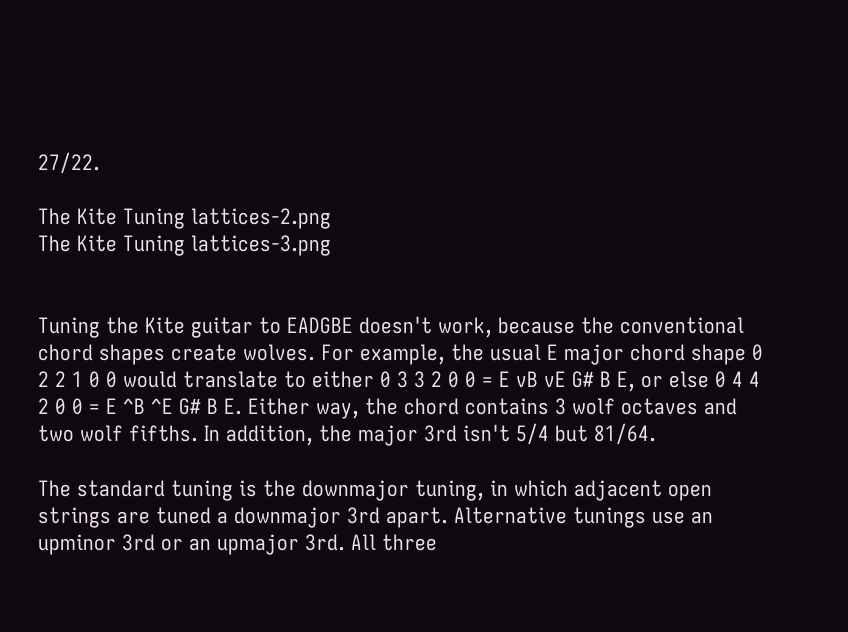27/22.

The Kite Tuning lattices-2.png
The Kite Tuning lattices-3.png


Tuning the Kite guitar to EADGBE doesn't work, because the conventional chord shapes create wolves. For example, the usual E major chord shape 0 2 2 1 0 0 would translate to either 0 3 3 2 0 0 = E vB vE G# B E, or else 0 4 4 2 0 0 = E ^B ^E G# B E. Either way, the chord contains 3 wolf octaves and two wolf fifths. In addition, the major 3rd isn't 5/4 but 81/64.

The standard tuning is the downmajor tuning, in which adjacent open strings are tuned a downmajor 3rd apart. Alternative tunings use an upminor 3rd or an upmajor 3rd. All three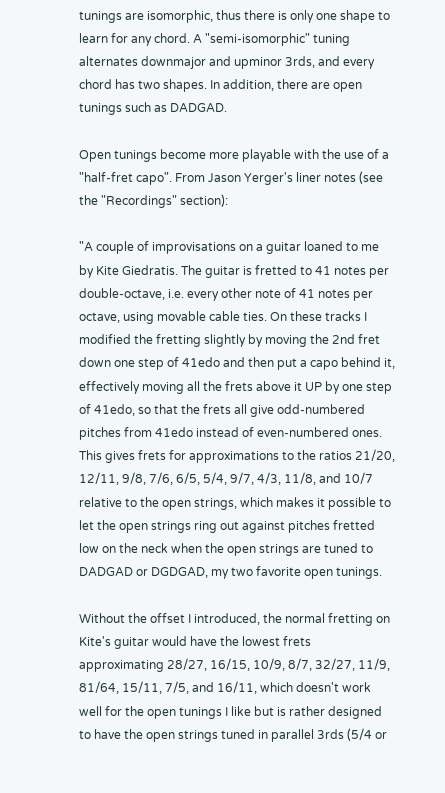tunings are isomorphic, thus there is only one shape to learn for any chord. A "semi-isomorphic" tuning alternates downmajor and upminor 3rds, and every chord has two shapes. In addition, there are open tunings such as DADGAD.

Open tunings become more playable with the use of a "half-fret capo". From Jason Yerger's liner notes (see the "Recordings" section):

"A couple of improvisations on a guitar loaned to me by Kite Giedratis. The guitar is fretted to 41 notes per double-octave, i.e. every other note of 41 notes per octave, using movable cable ties. On these tracks I modified the fretting slightly by moving the 2nd fret down one step of 41edo and then put a capo behind it, effectively moving all the frets above it UP by one step of 41edo, so that the frets all give odd-numbered pitches from 41edo instead of even-numbered ones. This gives frets for approximations to the ratios 21/20, 12/11, 9/8, 7/6, 6/5, 5/4, 9/7, 4/3, 11/8, and 10/7 relative to the open strings, which makes it possible to let the open strings ring out against pitches fretted low on the neck when the open strings are tuned to DADGAD or DGDGAD, my two favorite open tunings.

Without the offset I introduced, the normal fretting on Kite's guitar would have the lowest frets approximating 28/27, 16/15, 10/9, 8/7, 32/27, 11/9, 81/64, 15/11, 7/5, and 16/11, which doesn't work well for the open tunings I like but is rather designed to have the open strings tuned in parallel 3rds (5/4 or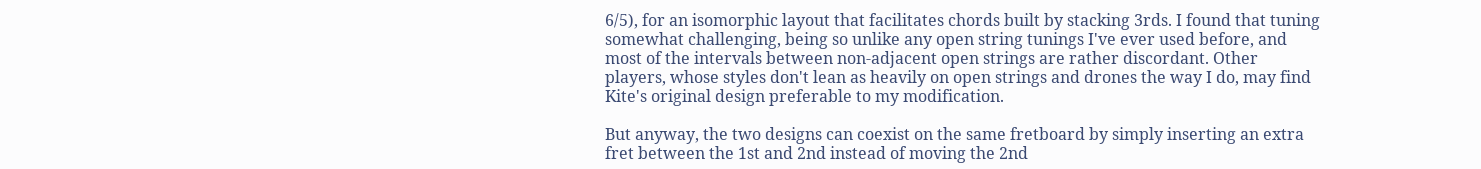6/5), for an isomorphic layout that facilitates chords built by stacking 3rds. I found that tuning somewhat challenging, being so unlike any open string tunings I've ever used before, and most of the intervals between non-adjacent open strings are rather discordant. Other players, whose styles don't lean as heavily on open strings and drones the way I do, may find Kite's original design preferable to my modification.

But anyway, the two designs can coexist on the same fretboard by simply inserting an extra fret between the 1st and 2nd instead of moving the 2nd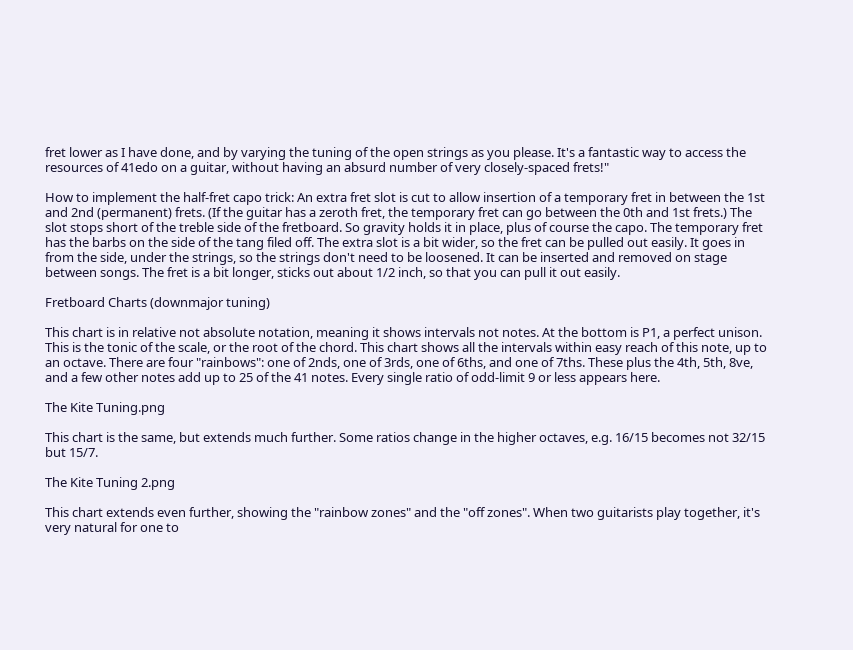fret lower as I have done, and by varying the tuning of the open strings as you please. It's a fantastic way to access the resources of 41edo on a guitar, without having an absurd number of very closely-spaced frets!"

How to implement the half-fret capo trick: An extra fret slot is cut to allow insertion of a temporary fret in between the 1st and 2nd (permanent) frets. (If the guitar has a zeroth fret, the temporary fret can go between the 0th and 1st frets.) The slot stops short of the treble side of the fretboard. So gravity holds it in place, plus of course the capo. The temporary fret has the barbs on the side of the tang filed off. The extra slot is a bit wider, so the fret can be pulled out easily. It goes in from the side, under the strings, so the strings don't need to be loosened. It can be inserted and removed on stage between songs. The fret is a bit longer, sticks out about 1/2 inch, so that you can pull it out easily.

Fretboard Charts (downmajor tuning)

This chart is in relative not absolute notation, meaning it shows intervals not notes. At the bottom is P1, a perfect unison. This is the tonic of the scale, or the root of the chord. This chart shows all the intervals within easy reach of this note, up to an octave. There are four "rainbows": one of 2nds, one of 3rds, one of 6ths, and one of 7ths. These plus the 4th, 5th, 8ve, and a few other notes add up to 25 of the 41 notes. Every single ratio of odd-limit 9 or less appears here.

The Kite Tuning.png

This chart is the same, but extends much further. Some ratios change in the higher octaves, e.g. 16/15 becomes not 32/15 but 15/7.

The Kite Tuning 2.png

This chart extends even further, showing the "rainbow zones" and the "off zones". When two guitarists play together, it's very natural for one to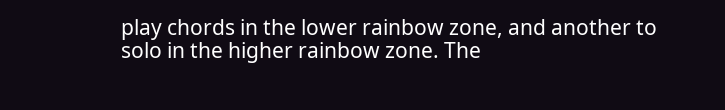play chords in the lower rainbow zone, and another to solo in the higher rainbow zone. The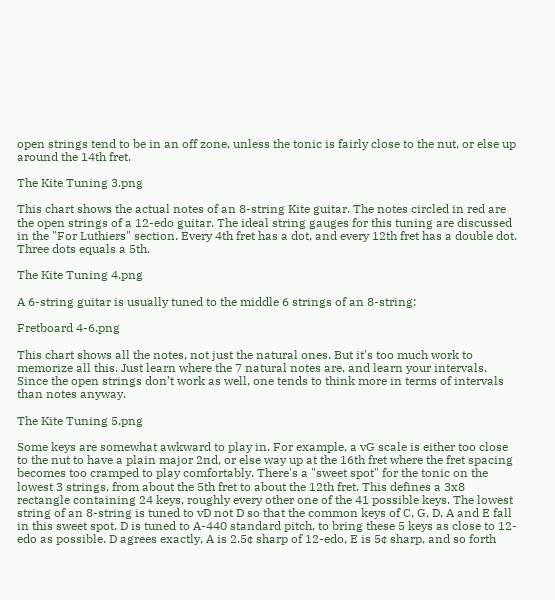open strings tend to be in an off zone, unless the tonic is fairly close to the nut, or else up around the 14th fret.

The Kite Tuning 3.png

This chart shows the actual notes of an 8-string Kite guitar. The notes circled in red are the open strings of a 12-edo guitar. The ideal string gauges for this tuning are discussed in the "For Luthiers" section. Every 4th fret has a dot, and every 12th fret has a double dot. Three dots equals a 5th.

The Kite Tuning 4.png

A 6-string guitar is usually tuned to the middle 6 strings of an 8-string:

Fretboard 4-6.png

This chart shows all the notes, not just the natural ones. But it's too much work to memorize all this. Just learn where the 7 natural notes are, and learn your intervals. Since the open strings don’t work as well, one tends to think more in terms of intervals than notes anyway.

The Kite Tuning 5.png

Some keys are somewhat awkward to play in. For example, a vG scale is either too close to the nut to have a plain major 2nd, or else way up at the 16th fret where the fret spacing becomes too cramped to play comfortably. There's a "sweet spot" for the tonic on the lowest 3 strings, from about the 5th fret to about the 12th fret. This defines a 3x8 rectangle containing 24 keys, roughly every other one of the 41 possible keys. The lowest string of an 8-string is tuned to vD not D so that the common keys of C, G, D, A and E fall in this sweet spot. D is tuned to A-440 standard pitch, to bring these 5 keys as close to 12-edo as possible. D agrees exactly, A is 2.5¢ sharp of 12-edo, E is 5¢ sharp, and so forth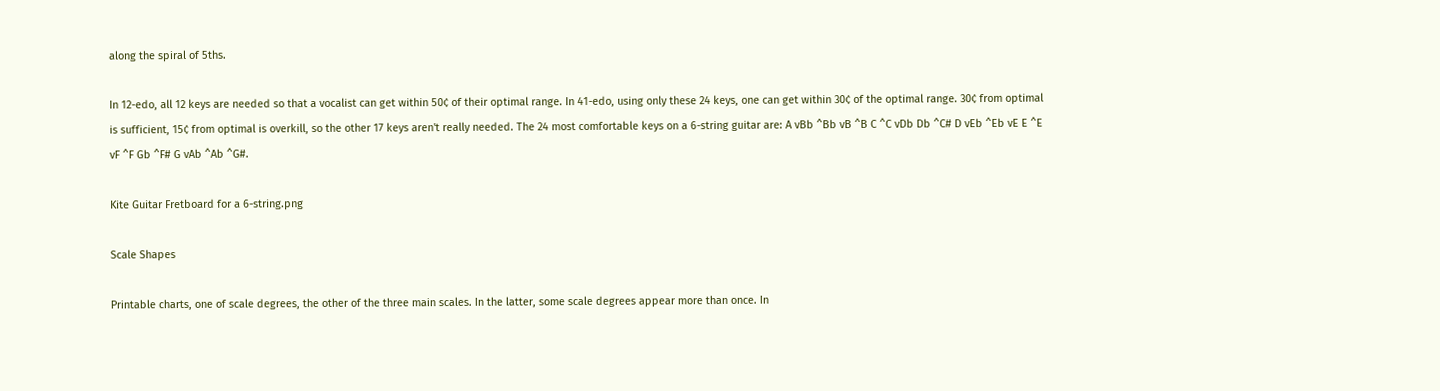along the spiral of 5ths.

In 12-edo, all 12 keys are needed so that a vocalist can get within 50¢ of their optimal range. In 41-edo, using only these 24 keys, one can get within 30¢ of the optimal range. 30¢ from optimal is sufficient, 15¢ from optimal is overkill, so the other 17 keys aren't really needed. The 24 most comfortable keys on a 6-string guitar are: A vBb ^Bb vB ^B C ^C vDb Db ^C# D vEb ^Eb vE E ^E vF ^F Gb ^F# G vAb ^Ab ^G#.

Kite Guitar Fretboard for a 6-string.png

Scale Shapes

Printable charts, one of scale degrees, the other of the three main scales. In the latter, some scale degrees appear more than once. In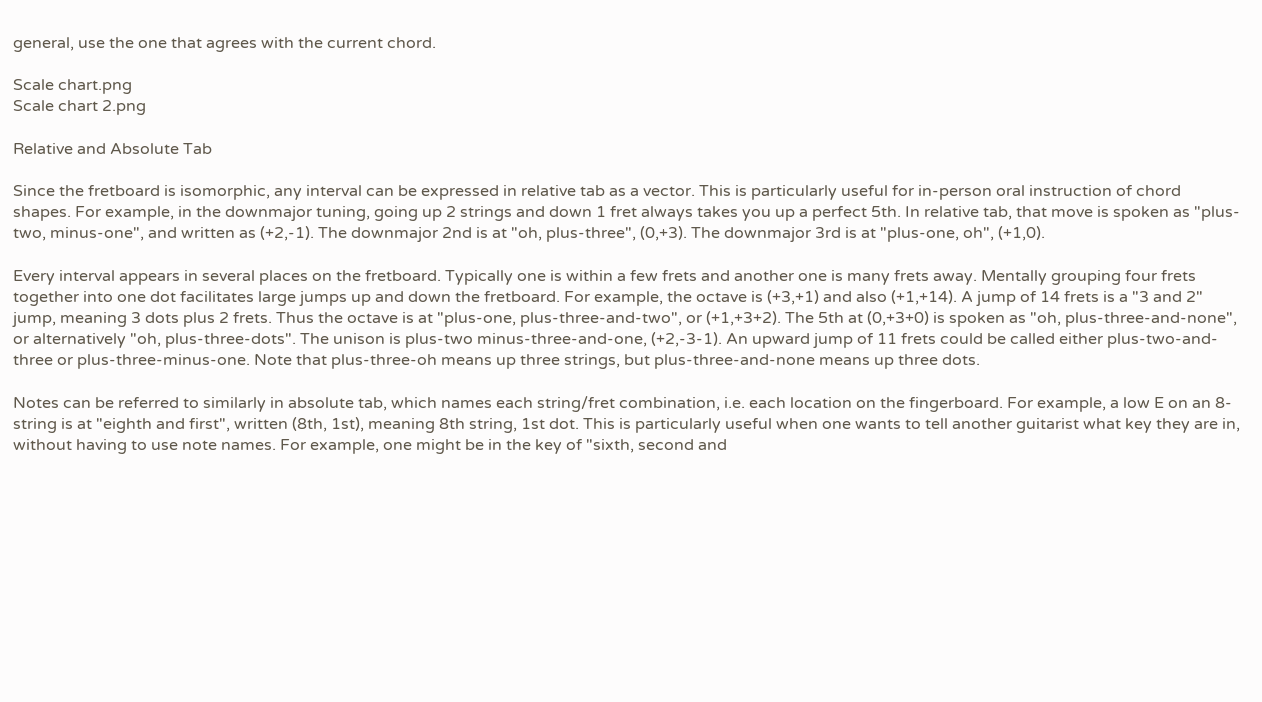general, use the one that agrees with the current chord.

Scale chart.png
Scale chart 2.png

Relative and Absolute Tab

Since the fretboard is isomorphic, any interval can be expressed in relative tab as a vector. This is particularly useful for in-person oral instruction of chord shapes. For example, in the downmajor tuning, going up 2 strings and down 1 fret always takes you up a perfect 5th. In relative tab, that move is spoken as "plus-two, minus-one", and written as (+2,-1). The downmajor 2nd is at "oh, plus-three", (0,+3). The downmajor 3rd is at "plus-one, oh", (+1,0).

Every interval appears in several places on the fretboard. Typically one is within a few frets and another one is many frets away. Mentally grouping four frets together into one dot facilitates large jumps up and down the fretboard. For example, the octave is (+3,+1) and also (+1,+14). A jump of 14 frets is a "3 and 2" jump, meaning 3 dots plus 2 frets. Thus the octave is at "plus-one, plus-three-and-two", or (+1,+3+2). The 5th at (0,+3+0) is spoken as "oh, plus-three-and-none", or alternatively "oh, plus-three-dots". The unison is plus-two minus-three-and-one, (+2,-3-1). An upward jump of 11 frets could be called either plus-two-and-three or plus-three-minus-one. Note that plus-three-oh means up three strings, but plus-three-and-none means up three dots.

Notes can be referred to similarly in absolute tab, which names each string/fret combination, i.e. each location on the fingerboard. For example, a low E on an 8-string is at "eighth and first", written (8th, 1st), meaning 8th string, 1st dot. This is particularly useful when one wants to tell another guitarist what key they are in, without having to use note names. For example, one might be in the key of "sixth, second and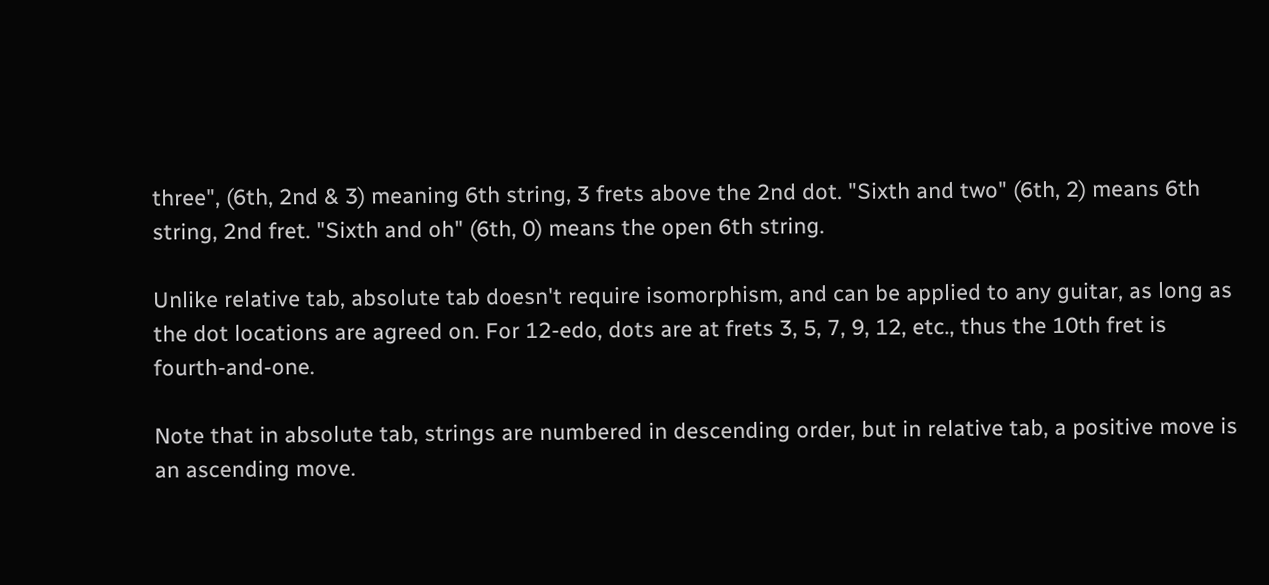three", (6th, 2nd & 3) meaning 6th string, 3 frets above the 2nd dot. "Sixth and two" (6th, 2) means 6th string, 2nd fret. "Sixth and oh" (6th, 0) means the open 6th string.

Unlike relative tab, absolute tab doesn't require isomorphism, and can be applied to any guitar, as long as the dot locations are agreed on. For 12-edo, dots are at frets 3, 5, 7, 9, 12, etc., thus the 10th fret is fourth-and-one.

Note that in absolute tab, strings are numbered in descending order, but in relative tab, a positive move is an ascending move.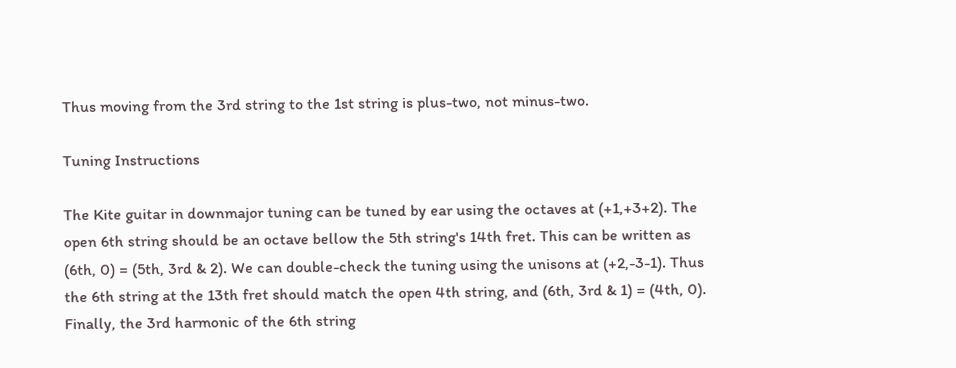Thus moving from the 3rd string to the 1st string is plus-two, not minus-two.

Tuning Instructions

The Kite guitar in downmajor tuning can be tuned by ear using the octaves at (+1,+3+2). The open 6th string should be an octave bellow the 5th string's 14th fret. This can be written as (6th, 0) = (5th, 3rd & 2). We can double-check the tuning using the unisons at (+2,-3-1). Thus the 6th string at the 13th fret should match the open 4th string, and (6th, 3rd & 1) = (4th, 0). Finally, the 3rd harmonic of the 6th string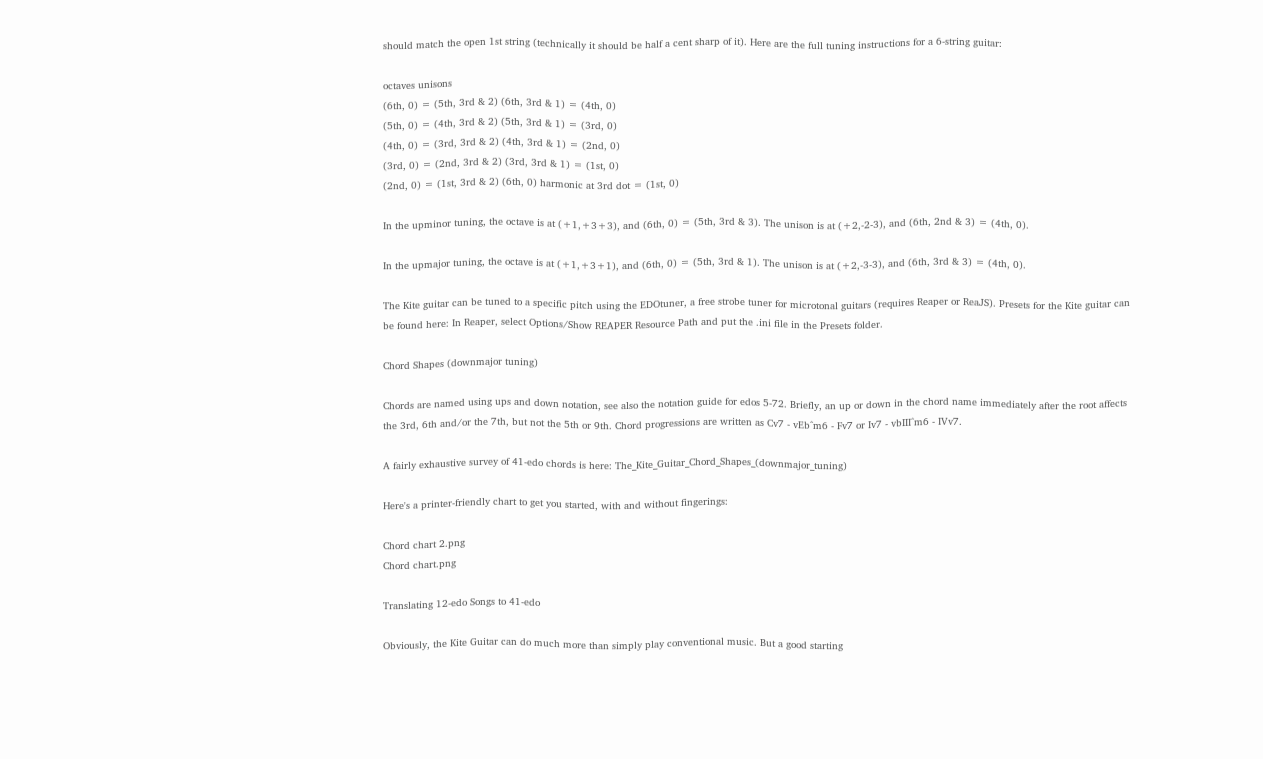should match the open 1st string (technically it should be half a cent sharp of it). Here are the full tuning instructions for a 6-string guitar:

octaves unisons
(6th, 0) = (5th, 3rd & 2) (6th, 3rd & 1) = (4th, 0)
(5th, 0) = (4th, 3rd & 2) (5th, 3rd & 1) = (3rd, 0)
(4th, 0) = (3rd, 3rd & 2) (4th, 3rd & 1) = (2nd, 0)
(3rd, 0) = (2nd, 3rd & 2) (3rd, 3rd & 1) = (1st, 0)
(2nd, 0) = (1st, 3rd & 2) (6th, 0) harmonic at 3rd dot = (1st, 0)

In the upminor tuning, the octave is at (+1,+3+3), and (6th, 0) = (5th, 3rd & 3). The unison is at (+2,-2-3), and (6th, 2nd & 3) = (4th, 0).

In the upmajor tuning, the octave is at (+1,+3+1), and (6th, 0) = (5th, 3rd & 1). The unison is at (+2,-3-3), and (6th, 3rd & 3) = (4th, 0).

The Kite guitar can be tuned to a specific pitch using the EDOtuner, a free strobe tuner for microtonal guitars (requires Reaper or ReaJS). Presets for the Kite guitar can be found here: In Reaper, select Options/Show REAPER Resource Path and put the .ini file in the Presets folder.

Chord Shapes (downmajor tuning)

Chords are named using ups and down notation, see also the notation guide for edos 5-72. Briefly, an up or down in the chord name immediately after the root affects the 3rd, 6th and/or the 7th, but not the 5th or 9th. Chord progressions are written as Cv7 - vEb^m6 - Fv7 or Iv7 - vbIII^m6 - IVv7.

A fairly exhaustive survey of 41-edo chords is here: The_Kite_Guitar_Chord_Shapes_(downmajor_tuning)

Here's a printer-friendly chart to get you started, with and without fingerings:

Chord chart 2.png
Chord chart.png

Translating 12-edo Songs to 41-edo

Obviously, the Kite Guitar can do much more than simply play conventional music. But a good starting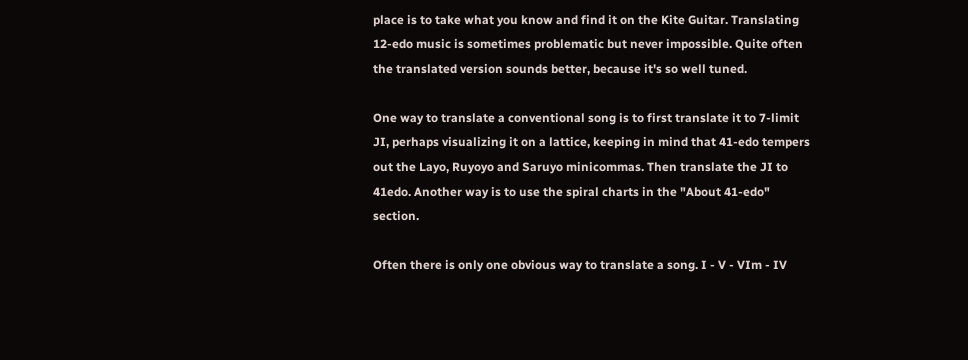place is to take what you know and find it on the Kite Guitar. Translating 12-edo music is sometimes problematic but never impossible. Quite often the translated version sounds better, because it's so well tuned.

One way to translate a conventional song is to first translate it to 7-limit JI, perhaps visualizing it on a lattice, keeping in mind that 41-edo tempers out the Layo, Ruyoyo and Saruyo minicommas. Then translate the JI to 41edo. Another way is to use the spiral charts in the "About 41-edo" section.

Often there is only one obvious way to translate a song. I - V - VIm - IV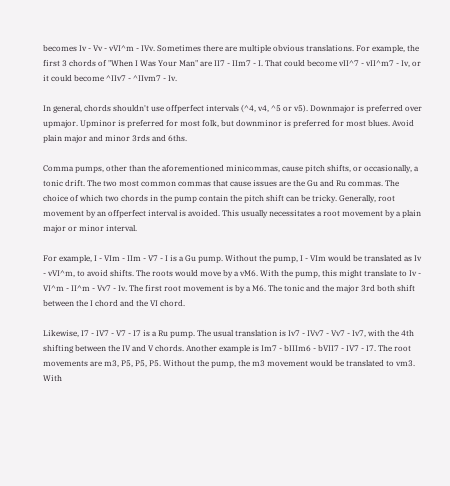becomes Iv - Vv - vVI^m - IVv. Sometimes there are multiple obvious translations. For example, the first 3 chords of "When I Was Your Man" are II7 - IIm7 - I. That could become vII^7 - vII^m7 - Iv, or it could become ^IIv7 - ^IIvm7 - Iv.

In general, chords shouldn't use offperfect intervals (^4, v4, ^5 or v5). Downmajor is preferred over upmajor. Upminor is preferred for most folk, but downminor is preferred for most blues. Avoid plain major and minor 3rds and 6ths.

Comma pumps, other than the aforementioned minicommas, cause pitch shifts, or occasionally, a tonic drift. The two most common commas that cause issues are the Gu and Ru commas. The choice of which two chords in the pump contain the pitch shift can be tricky. Generally, root movement by an offperfect interval is avoided. This usually necessitates a root movement by a plain major or minor interval.

For example, I - VIm - IIm - V7 - I is a Gu pump. Without the pump, I - VIm would be translated as Iv - vVI^m, to avoid shifts. The roots would move by a vM6. With the pump, this might translate to Iv - VI^m - II^m - Vv7 - Iv. The first root movement is by a M6. The tonic and the major 3rd both shift between the I chord and the VI chord.

Likewise, I7 - IV7 - V7 - I7 is a Ru pump. The usual translation is Iv7 - IVv7 - Vv7 - Iv7, with the 4th shifting between the IV and V chords. Another example is Im7 - bIIIm6 - bVII7 - IV7 - I7. The root movements are m3, P5, P5, P5. Without the pump, the m3 movement would be translated to vm3. With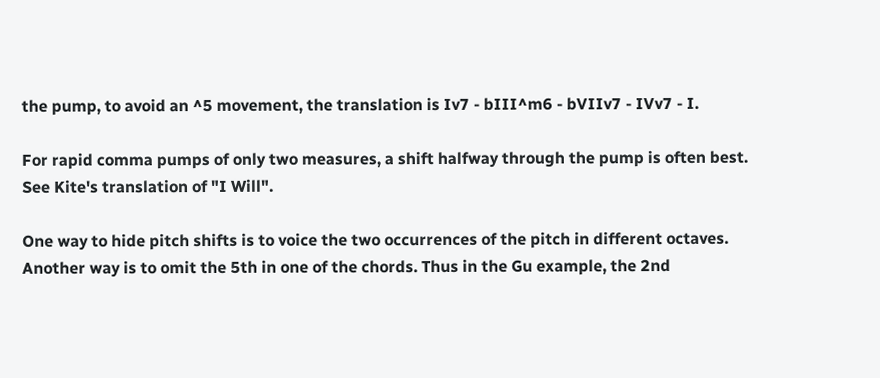the pump, to avoid an ^5 movement, the translation is Iv7 - bIII^m6 - bVIIv7 - IVv7 - I.

For rapid comma pumps of only two measures, a shift halfway through the pump is often best. See Kite's translation of "I Will".

One way to hide pitch shifts is to voice the two occurrences of the pitch in different octaves. Another way is to omit the 5th in one of the chords. Thus in the Gu example, the 2nd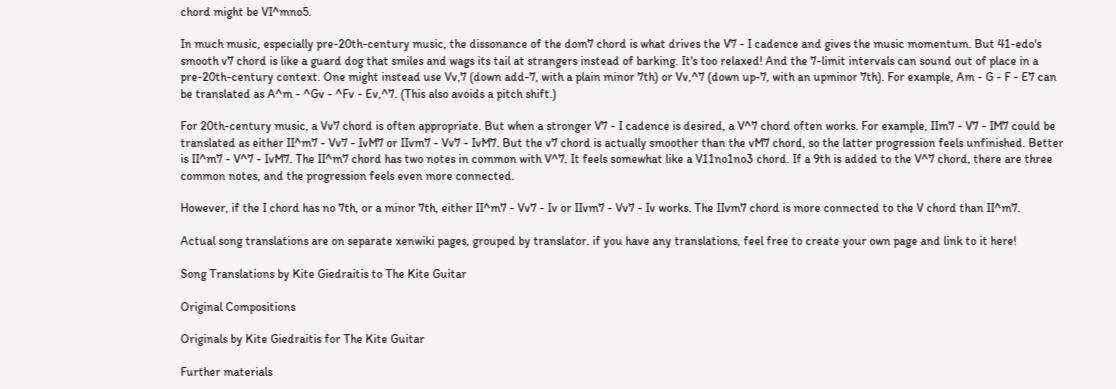chord might be VI^mno5.

In much music, especially pre-20th-century music, the dissonance of the dom7 chord is what drives the V7 - I cadence and gives the music momentum. But 41-edo's smooth v7 chord is like a guard dog that smiles and wags its tail at strangers instead of barking. It's too relaxed! And the 7-limit intervals can sound out of place in a pre-20th-century context. One might instead use Vv,7 (down add-7, with a plain minor 7th) or Vv,^7 (down up-7, with an upminor 7th). For example, Am - G - F - E7 can be translated as A^m - ^Gv - ^Fv - Ev,^7. (This also avoids a pitch shift.)

For 20th-century music, a Vv7 chord is often appropriate. But when a stronger V7 - I cadence is desired, a V^7 chord often works. For example, IIm7 - V7 - IM7 could be translated as either II^m7 - Vv7 - IvM7 or IIvm7 - Vv7 - IvM7. But the v7 chord is actually smoother than the vM7 chord, so the latter progression feels unfinished. Better is II^m7 - V^7 - IvM7. The II^m7 chord has two notes in common with V^7. It feels somewhat like a V11no1no3 chord. If a 9th is added to the V^7 chord, there are three common notes, and the progression feels even more connected.

However, if the I chord has no 7th, or a minor 7th, either II^m7 - Vv7 - Iv or IIvm7 - Vv7 - Iv works. The IIvm7 chord is more connected to the V chord than II^m7.

Actual song translations are on separate xenwiki pages, grouped by translator. if you have any translations, feel free to create your own page and link to it here!

Song Translations by Kite Giedraitis to The Kite Guitar

Original Compositions

Originals by Kite Giedraitis for The Kite Guitar

Further materials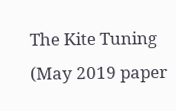The Kite Tuning (May 2019 paper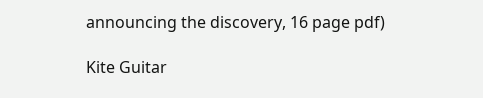announcing the discovery, 16 page pdf)

Kite Guitar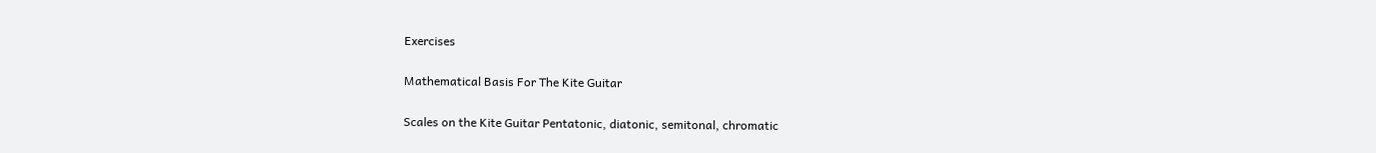Exercises

Mathematical Basis For The Kite Guitar

Scales on the Kite Guitar Pentatonic, diatonic, semitonal, chromatic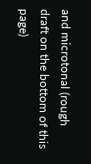and microtonal (rough draft on the bottom of this page)